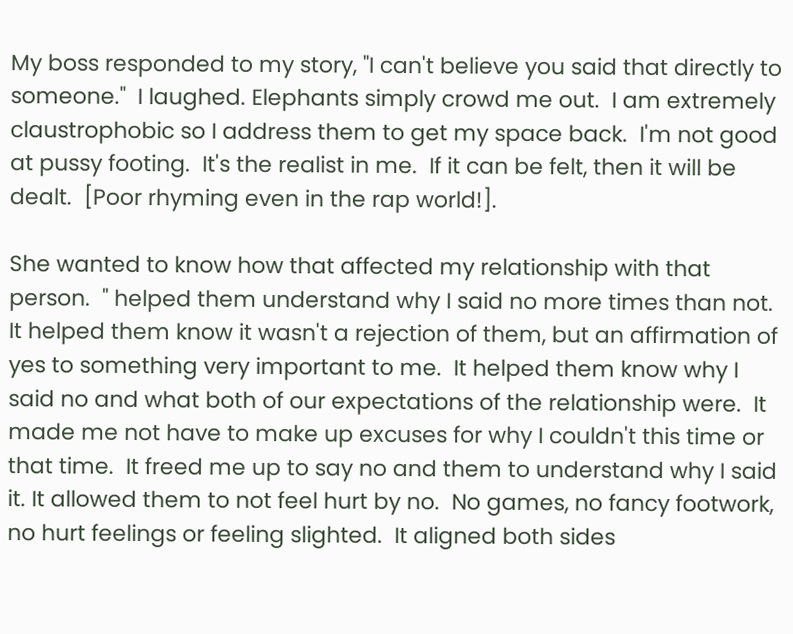My boss responded to my story, "I can't believe you said that directly to someone."  I laughed. Elephants simply crowd me out.  I am extremely claustrophobic so I address them to get my space back.  I'm not good at pussy footing.  It's the realist in me.  If it can be felt, then it will be dealt.  [Poor rhyming even in the rap world!].

She wanted to know how that affected my relationship with that person.  " helped them understand why I said no more times than not.  It helped them know it wasn't a rejection of them, but an affirmation of yes to something very important to me.  It helped them know why I said no and what both of our expectations of the relationship were.  It made me not have to make up excuses for why I couldn't this time or that time.  It freed me up to say no and them to understand why I said it. It allowed them to not feel hurt by no.  No games, no fancy footwork, no hurt feelings or feeling slighted.  It aligned both sides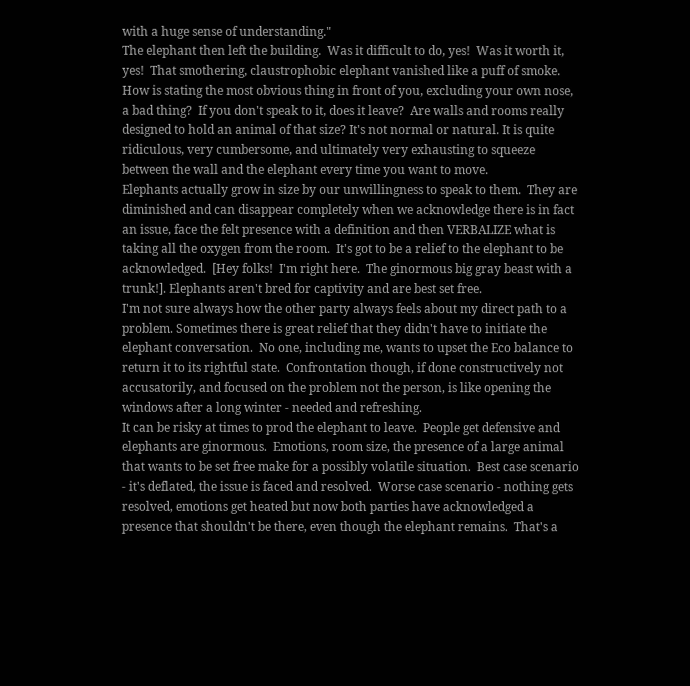with a huge sense of understanding."
The elephant then left the building.  Was it difficult to do, yes!  Was it worth it, yes!  That smothering, claustrophobic elephant vanished like a puff of smoke.
How is stating the most obvious thing in front of you, excluding your own nose, a bad thing?  If you don't speak to it, does it leave?  Are walls and rooms really designed to hold an animal of that size? It's not normal or natural. It is quite ridiculous, very cumbersome, and ultimately very exhausting to squeeze between the wall and the elephant every time you want to move.
Elephants actually grow in size by our unwillingness to speak to them.  They are diminished and can disappear completely when we acknowledge there is in fact an issue, face the felt presence with a definition and then VERBALIZE what is taking all the oxygen from the room.  It's got to be a relief to the elephant to be acknowledged.  [Hey folks!  I'm right here.  The ginormous big gray beast with a trunk!]. Elephants aren't bred for captivity and are best set free.
I'm not sure always how the other party always feels about my direct path to a problem. Sometimes there is great relief that they didn't have to initiate the elephant conversation.  No one, including me, wants to upset the Eco balance to return it to its rightful state.  Confrontation though, if done constructively not accusatorily, and focused on the problem not the person, is like opening the windows after a long winter - needed and refreshing.
It can be risky at times to prod the elephant to leave.  People get defensive and elephants are ginormous.  Emotions, room size, the presence of a large animal that wants to be set free make for a possibly volatile situation.  Best case scenario - it's deflated, the issue is faced and resolved.  Worse case scenario - nothing gets resolved, emotions get heated but now both parties have acknowledged a presence that shouldn't be there, even though the elephant remains.  That's a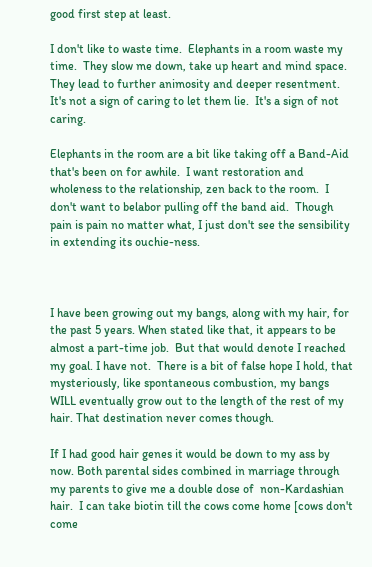good first step at least.

I don't like to waste time.  Elephants in a room waste my time.  They slow me down, take up heart and mind space.  They lead to further animosity and deeper resentment.  It's not a sign of caring to let them lie.  It's a sign of not caring.

Elephants in the room are a bit like taking off a Band-Aid that's been on for awhile.  I want restoration and wholeness to the relationship, zen back to the room.  I don't want to belabor pulling off the band aid.  Though pain is pain no matter what, I just don't see the sensibility in extending its ouchie-ness.



I have been growing out my bangs, along with my hair, for the past 5 years. When stated like that, it appears to be almost a part-time job.  But that would denote I reached my goal. I have not.  There is a bit of false hope I hold, that mysteriously, like spontaneous combustion, my bangs WILL eventually grow out to the length of the rest of my hair. That destination never comes though.

If I had good hair genes it would be down to my ass by now. Both parental sides combined in marriage through my parents to give me a double dose of  non-Kardashian hair.  I can take biotin till the cows come home [cows don't come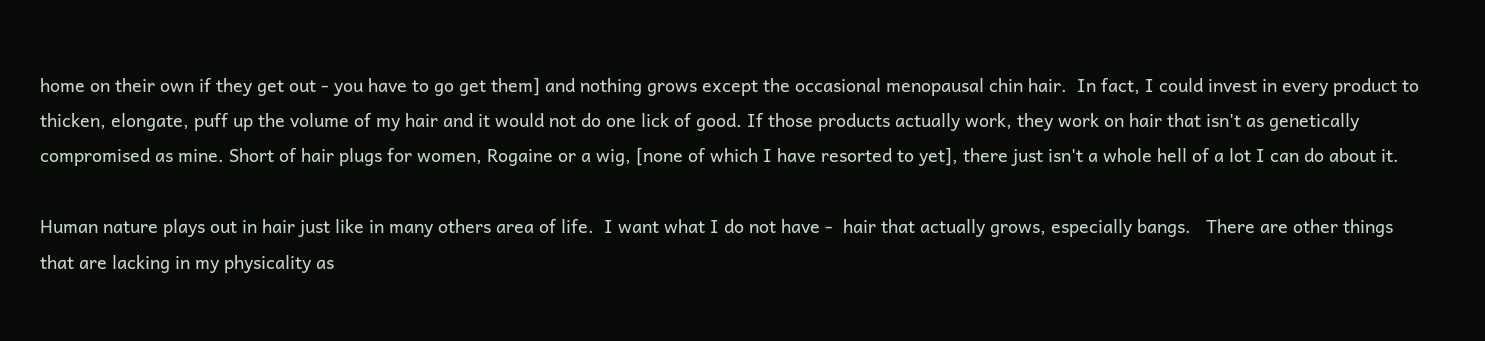home on their own if they get out - you have to go get them] and nothing grows except the occasional menopausal chin hair.  In fact, I could invest in every product to thicken, elongate, puff up the volume of my hair and it would not do one lick of good. If those products actually work, they work on hair that isn't as genetically compromised as mine. Short of hair plugs for women, Rogaine or a wig, [none of which I have resorted to yet], there just isn't a whole hell of a lot I can do about it.

Human nature plays out in hair just like in many others area of life.  I want what I do not have -  hair that actually grows, especially bangs.   There are other things that are lacking in my physicality as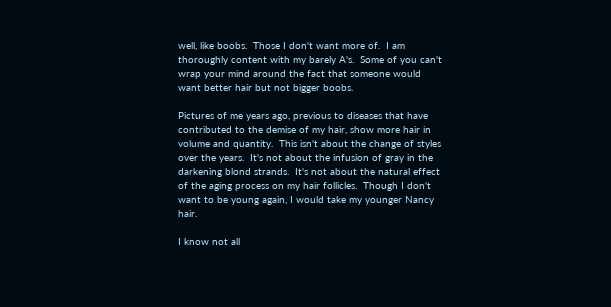well, like boobs.  Those I don't want more of.  I am thoroughly content with my barely A's.  Some of you can't wrap your mind around the fact that someone would want better hair but not bigger boobs.

Pictures of me years ago, previous to diseases that have contributed to the demise of my hair, show more hair in volume and quantity.  This isn't about the change of styles over the years.  It's not about the infusion of gray in the darkening blond strands.  It's not about the natural effect of the aging process on my hair follicles.  Though I don't want to be young again, I would take my younger Nancy hair.

I know not all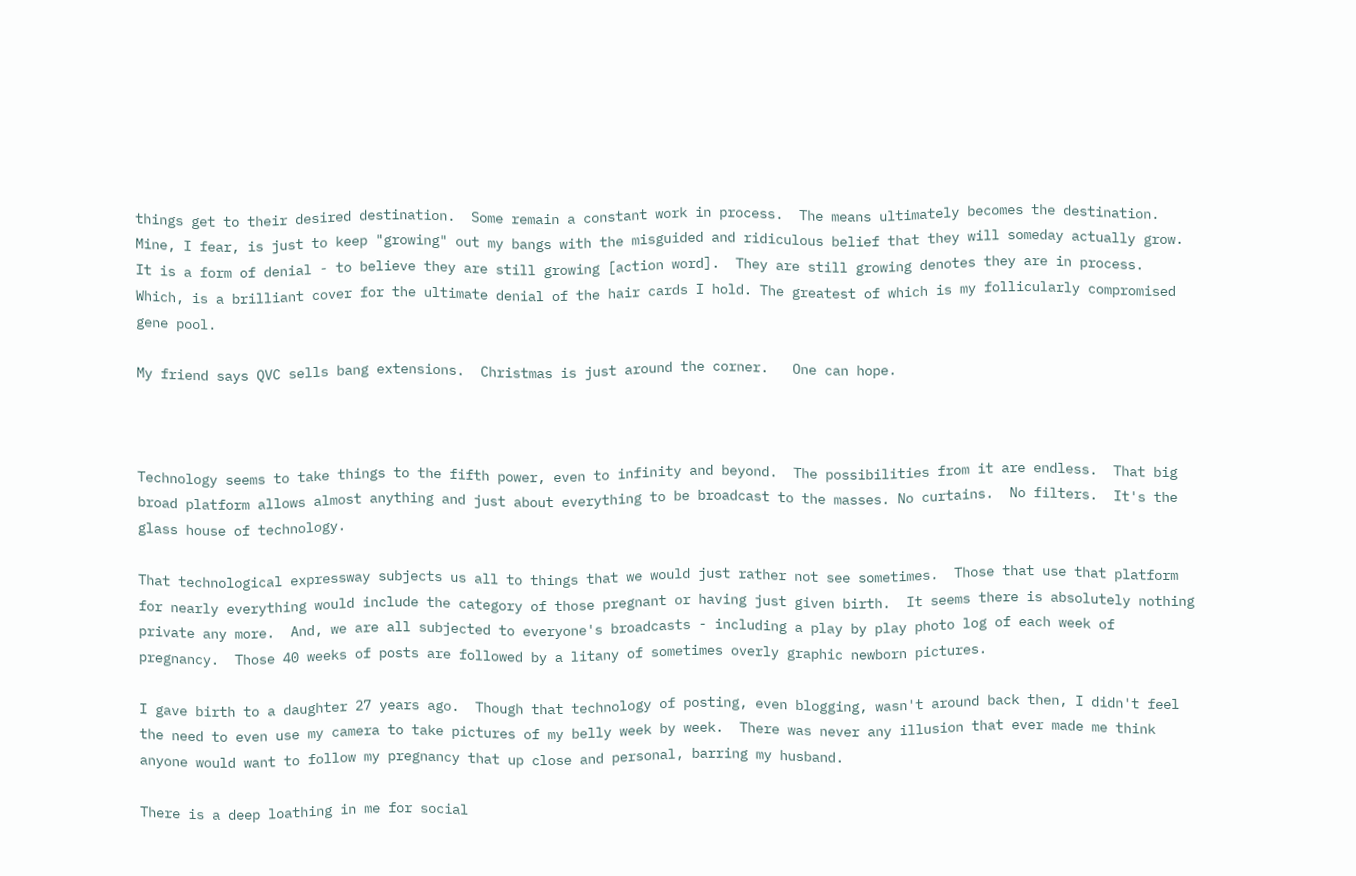things get to their desired destination.  Some remain a constant work in process.  The means ultimately becomes the destination.  Mine, I fear, is just to keep "growing" out my bangs with the misguided and ridiculous belief that they will someday actually grow.   It is a form of denial - to believe they are still growing [action word].  They are still growing denotes they are in process.  Which, is a brilliant cover for the ultimate denial of the hair cards I hold. The greatest of which is my follicularly compromised  gene pool.

My friend says QVC sells bang extensions.  Christmas is just around the corner.   One can hope.



Technology seems to take things to the fifth power, even to infinity and beyond.  The possibilities from it are endless.  That big broad platform allows almost anything and just about everything to be broadcast to the masses. No curtains.  No filters.  It's the glass house of technology.

That technological expressway subjects us all to things that we would just rather not see sometimes.  Those that use that platform for nearly everything would include the category of those pregnant or having just given birth.  It seems there is absolutely nothing private any more.  And, we are all subjected to everyone's broadcasts - including a play by play photo log of each week of pregnancy.  Those 40 weeks of posts are followed by a litany of sometimes overly graphic newborn pictures.

I gave birth to a daughter 27 years ago.  Though that technology of posting, even blogging, wasn't around back then, I didn't feel the need to even use my camera to take pictures of my belly week by week.  There was never any illusion that ever made me think anyone would want to follow my pregnancy that up close and personal, barring my husband.

There is a deep loathing in me for social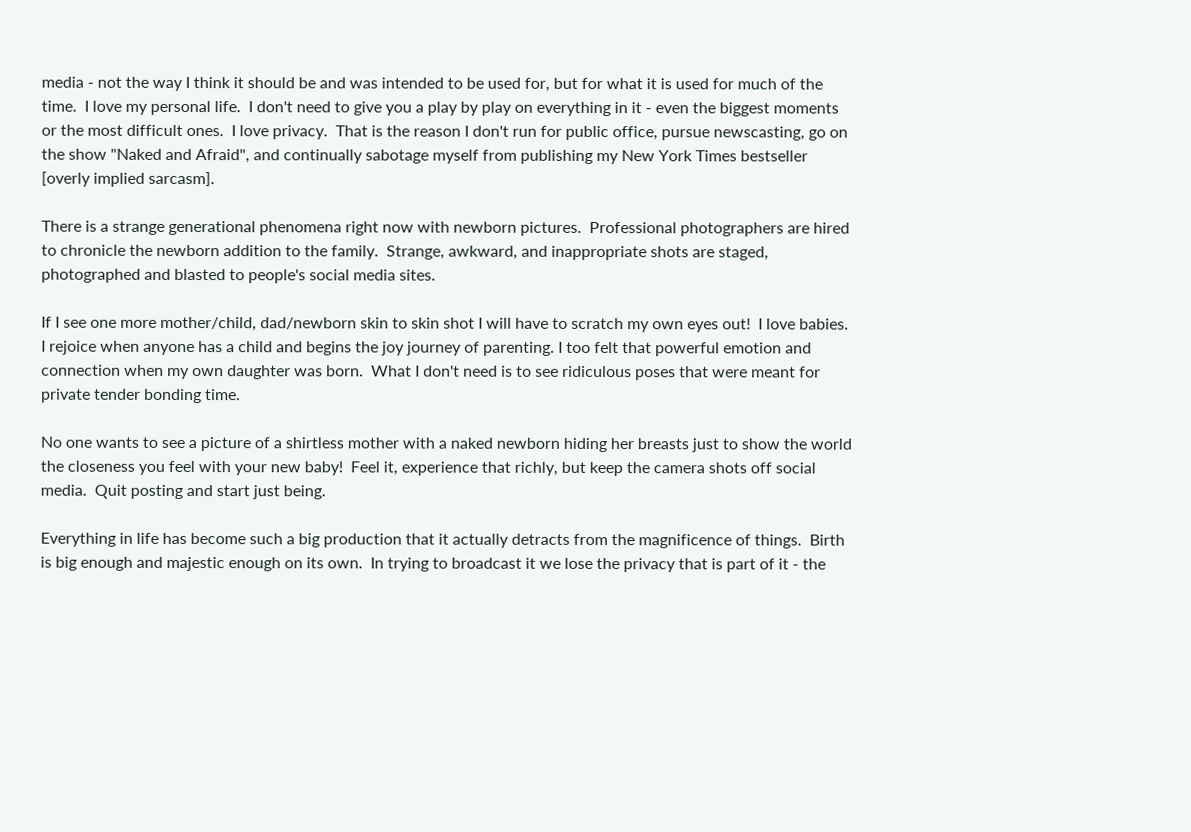media - not the way I think it should be and was intended to be used for, but for what it is used for much of the time.  I love my personal life.  I don't need to give you a play by play on everything in it - even the biggest moments or the most difficult ones.  I love privacy.  That is the reason I don't run for public office, pursue newscasting, go on the show "Naked and Afraid", and continually sabotage myself from publishing my New York Times bestseller [overly implied sarcasm].

There is a strange generational phenomena right now with newborn pictures.  Professional photographers are hired to chronicle the newborn addition to the family.  Strange, awkward, and inappropriate shots are staged, photographed and blasted to people's social media sites.

If I see one more mother/child, dad/newborn skin to skin shot I will have to scratch my own eyes out!  I love babies.  I rejoice when anyone has a child and begins the joy journey of parenting. I too felt that powerful emotion and connection when my own daughter was born.  What I don't need is to see ridiculous poses that were meant for private tender bonding time.

No one wants to see a picture of a shirtless mother with a naked newborn hiding her breasts just to show the world the closeness you feel with your new baby!  Feel it, experience that richly, but keep the camera shots off social media.  Quit posting and start just being.

Everything in life has become such a big production that it actually detracts from the magnificence of things.  Birth is big enough and majestic enough on its own.  In trying to broadcast it we lose the privacy that is part of it - the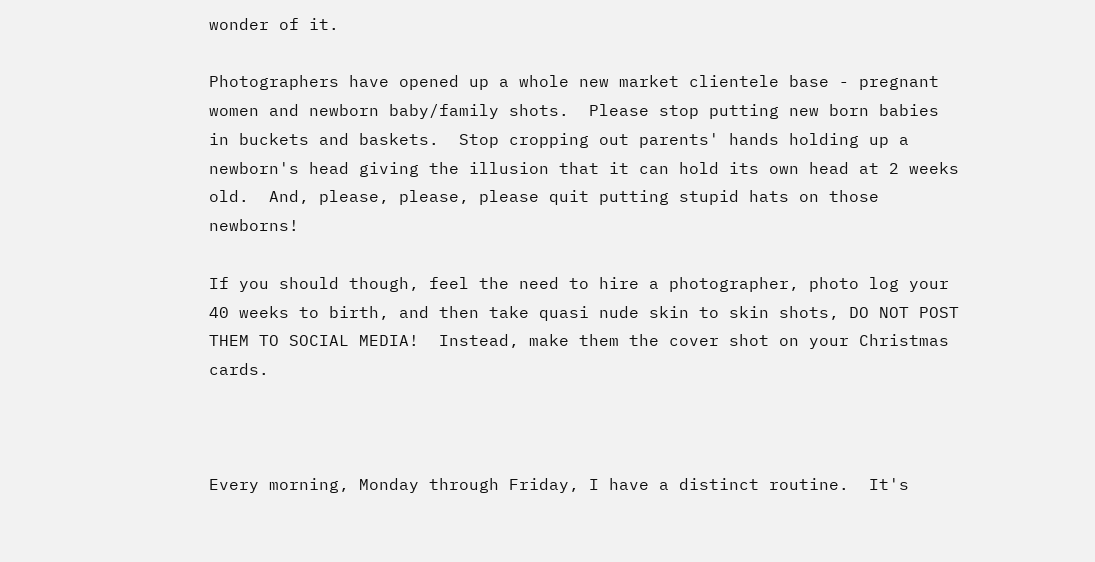wonder of it.

Photographers have opened up a whole new market clientele base - pregnant women and newborn baby/family shots.  Please stop putting new born babies in buckets and baskets.  Stop cropping out parents' hands holding up a newborn's head giving the illusion that it can hold its own head at 2 weeks old.  And, please, please, please quit putting stupid hats on those newborns!

If you should though, feel the need to hire a photographer, photo log your 40 weeks to birth, and then take quasi nude skin to skin shots, DO NOT POST THEM TO SOCIAL MEDIA!  Instead, make them the cover shot on your Christmas cards.



Every morning, Monday through Friday, I have a distinct routine.  It's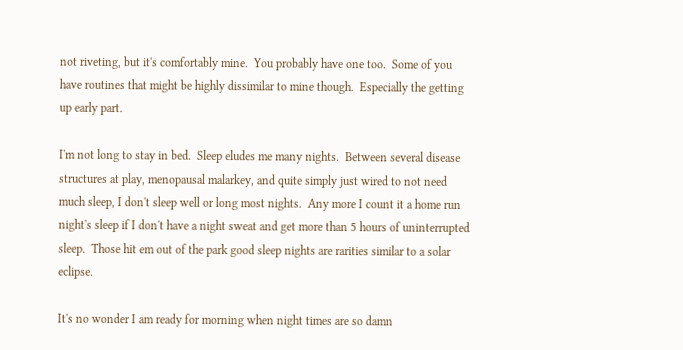not riveting, but it's comfortably mine.  You probably have one too.  Some of you have routines that might be highly dissimilar to mine though.  Especially the getting up early part.

I'm not long to stay in bed.  Sleep eludes me many nights.  Between several disease structures at play, menopausal malarkey, and quite simply just wired to not need much sleep, I don't sleep well or long most nights.  Any more I count it a home run night's sleep if I don't have a night sweat and get more than 5 hours of uninterrupted sleep.  Those hit em out of the park good sleep nights are rarities similar to a solar eclipse.

It's no wonder I am ready for morning when night times are so damn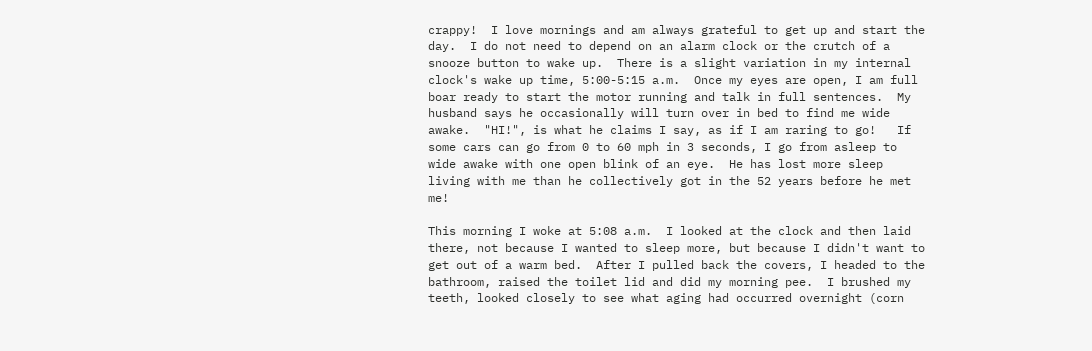crappy!  I love mornings and am always grateful to get up and start the day.  I do not need to depend on an alarm clock or the crutch of a snooze button to wake up.  There is a slight variation in my internal clock's wake up time, 5:00-5:15 a.m.  Once my eyes are open, I am full boar ready to start the motor running and talk in full sentences.  My husband says he occasionally will turn over in bed to find me wide awake.  "HI!", is what he claims I say, as if I am raring to go!   If some cars can go from 0 to 60 mph in 3 seconds, I go from asleep to wide awake with one open blink of an eye.  He has lost more sleep living with me than he collectively got in the 52 years before he met me!

This morning I woke at 5:08 a.m.  I looked at the clock and then laid there, not because I wanted to sleep more, but because I didn't want to get out of a warm bed.  After I pulled back the covers, I headed to the bathroom, raised the toilet lid and did my morning pee.  I brushed my teeth, looked closely to see what aging had occurred overnight (corn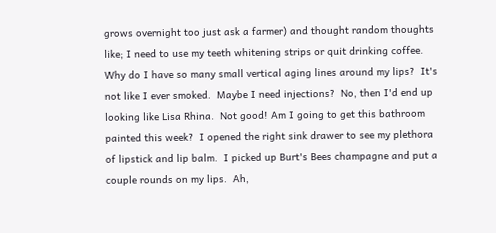grows overnight too just ask a farmer) and thought random thoughts like; I need to use my teeth whitening strips or quit drinking coffee. Why do I have so many small vertical aging lines around my lips?  It's not like I ever smoked.  Maybe I need injections?  No, then I'd end up looking like Lisa Rhina.  Not good! Am I going to get this bathroom painted this week?  I opened the right sink drawer to see my plethora of lipstick and lip balm.  I picked up Burt's Bees champagne and put a couple rounds on my lips.  Ah,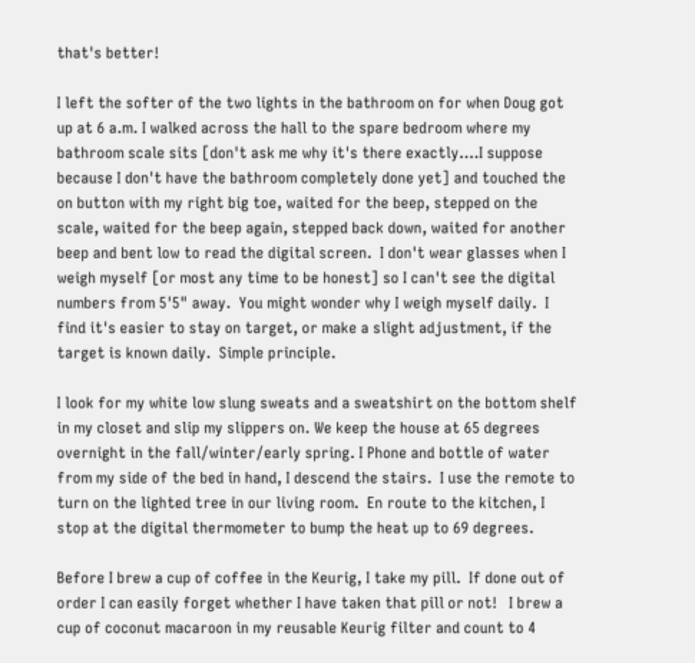that's better!

I left the softer of the two lights in the bathroom on for when Doug got up at 6 a.m. I walked across the hall to the spare bedroom where my bathroom scale sits [don't ask me why it's there exactly....I suppose because I don't have the bathroom completely done yet] and touched the on button with my right big toe, waited for the beep, stepped on the scale, waited for the beep again, stepped back down, waited for another beep and bent low to read the digital screen.  I don't wear glasses when I weigh myself [or most any time to be honest] so I can't see the digital numbers from 5'5" away.  You might wonder why I weigh myself daily.  I find it's easier to stay on target, or make a slight adjustment, if the target is known daily.  Simple principle.

I look for my white low slung sweats and a sweatshirt on the bottom shelf in my closet and slip my slippers on. We keep the house at 65 degrees overnight in the fall/winter/early spring. I Phone and bottle of water from my side of the bed in hand, I descend the stairs.  I use the remote to turn on the lighted tree in our living room.  En route to the kitchen, I stop at the digital thermometer to bump the heat up to 69 degrees.

Before I brew a cup of coffee in the Keurig, I take my pill.  If done out of order I can easily forget whether I have taken that pill or not!   I brew a cup of coconut macaroon in my reusable Keurig filter and count to 4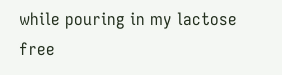while pouring in my lactose free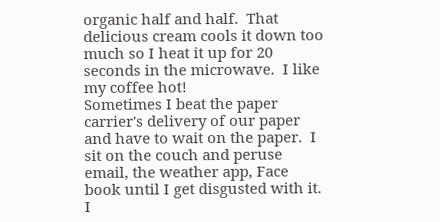organic half and half.  That delicious cream cools it down too much so I heat it up for 20 seconds in the microwave.  I like my coffee hot!
Sometimes I beat the paper carrier's delivery of our paper and have to wait on the paper.  I sit on the couch and peruse email, the weather app, Face book until I get disgusted with it.  I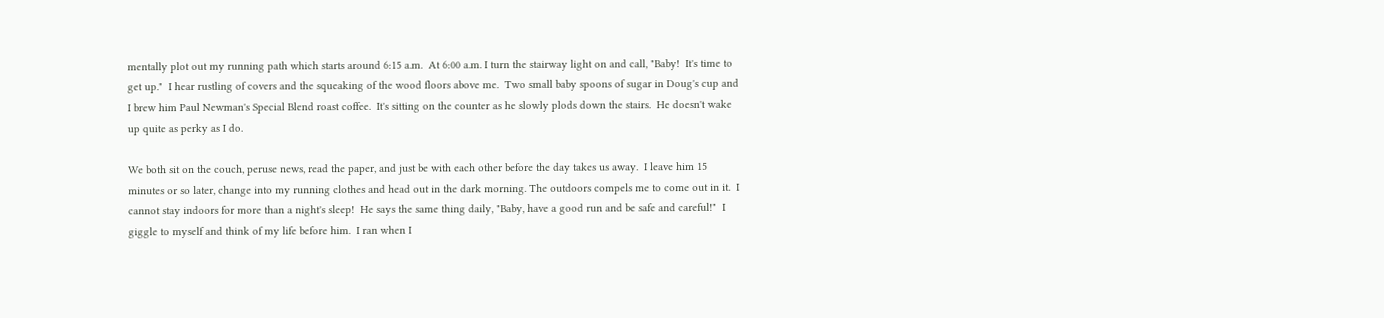mentally plot out my running path which starts around 6:15 a.m.  At 6:00 a.m. I turn the stairway light on and call, "Baby!  It's time to get up."  I hear rustling of covers and the squeaking of the wood floors above me.  Two small baby spoons of sugar in Doug's cup and I brew him Paul Newman's Special Blend roast coffee.  It's sitting on the counter as he slowly plods down the stairs.  He doesn't wake up quite as perky as I do.

We both sit on the couch, peruse news, read the paper, and just be with each other before the day takes us away.  I leave him 15 minutes or so later, change into my running clothes and head out in the dark morning. The outdoors compels me to come out in it.  I cannot stay indoors for more than a night's sleep!  He says the same thing daily, "Baby, have a good run and be safe and careful!"  I giggle to myself and think of my life before him.  I ran when I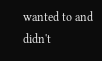wanted to and didn't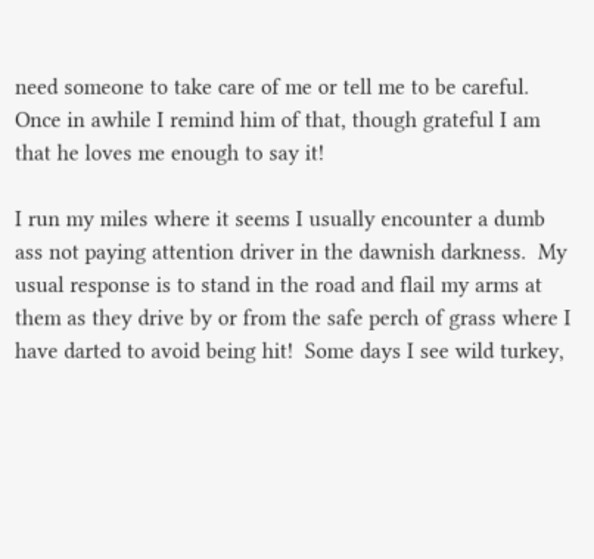need someone to take care of me or tell me to be careful.   Once in awhile I remind him of that, though grateful I am that he loves me enough to say it!

I run my miles where it seems I usually encounter a dumb ass not paying attention driver in the dawnish darkness.  My usual response is to stand in the road and flail my arms at them as they drive by or from the safe perch of grass where I have darted to avoid being hit!  Some days I see wild turkey,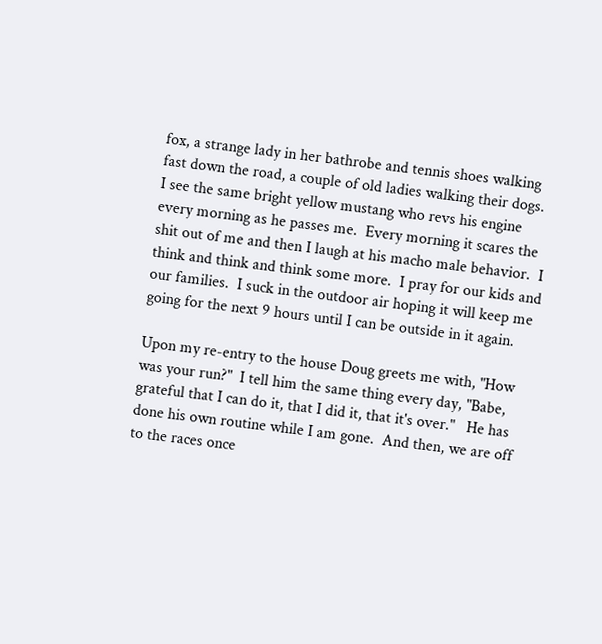fox, a strange lady in her bathrobe and tennis shoes walking fast down the road, a couple of old ladies walking their dogs.  I see the same bright yellow mustang who revs his engine every morning as he passes me.  Every morning it scares the shit out of me and then I laugh at his macho male behavior.  I think and think and think some more.  I pray for our kids and our families.  I suck in the outdoor air hoping it will keep me going for the next 9 hours until I can be outside in it again.

Upon my re-entry to the house Doug greets me with, "How was your run?"  I tell him the same thing every day, "Babe, grateful that I can do it, that I did it, that it's over."   He has done his own routine while I am gone.  And then, we are off to the races once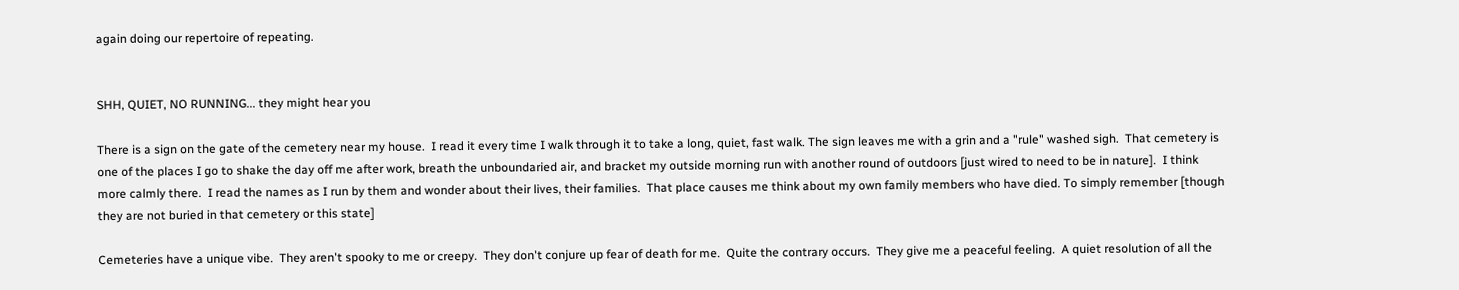again doing our repertoire of repeating.


SHH, QUIET, NO RUNNING... they might hear you

There is a sign on the gate of the cemetery near my house.  I read it every time I walk through it to take a long, quiet, fast walk. The sign leaves me with a grin and a "rule" washed sigh.  That cemetery is one of the places I go to shake the day off me after work, breath the unboundaried air, and bracket my outside morning run with another round of outdoors [just wired to need to be in nature].  I think more calmly there.  I read the names as I run by them and wonder about their lives, their families.  That place causes me think about my own family members who have died. To simply remember [though they are not buried in that cemetery or this state]

Cemeteries have a unique vibe.  They aren't spooky to me or creepy.  They don't conjure up fear of death for me.  Quite the contrary occurs.  They give me a peaceful feeling.  A quiet resolution of all the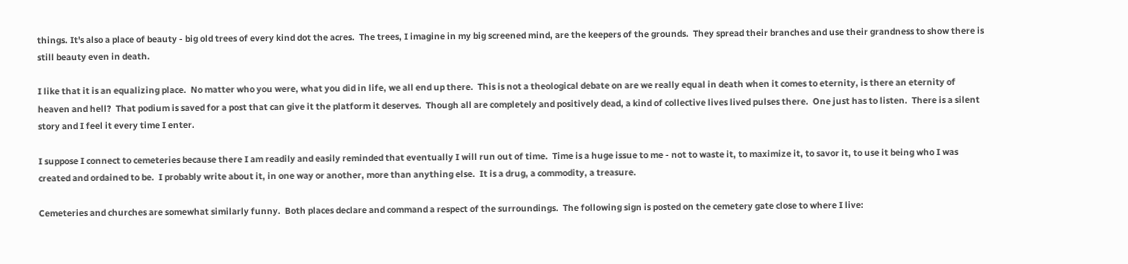things. It's also a place of beauty - big old trees of every kind dot the acres.  The trees, I imagine in my big screened mind, are the keepers of the grounds.  They spread their branches and use their grandness to show there is still beauty even in death.

I like that it is an equalizing place.  No matter who you were, what you did in life, we all end up there.  This is not a theological debate on are we really equal in death when it comes to eternity, is there an eternity of heaven and hell?  That podium is saved for a post that can give it the platform it deserves.  Though all are completely and positively dead, a kind of collective lives lived pulses there.  One just has to listen.  There is a silent story and I feel it every time I enter.

I suppose I connect to cemeteries because there I am readily and easily reminded that eventually I will run out of time.  Time is a huge issue to me - not to waste it, to maximize it, to savor it, to use it being who I was created and ordained to be.  I probably write about it, in one way or another, more than anything else.  It is a drug, a commodity, a treasure.

Cemeteries and churches are somewhat similarly funny.  Both places declare and command a respect of the surroundings.  The following sign is posted on the cemetery gate close to where I live: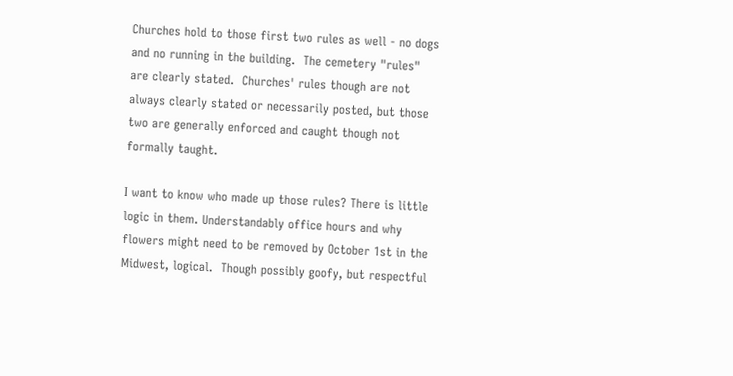Churches hold to those first two rules as well - no dogs and no running in the building.  The cemetery "rules" are clearly stated.  Churches' rules though are not always clearly stated or necessarily posted, but those two are generally enforced and caught though not formally taught.

I want to know who made up those rules? There is little logic in them. Understandably office hours and why flowers might need to be removed by October 1st in the Midwest, logical.  Though possibly goofy, but respectful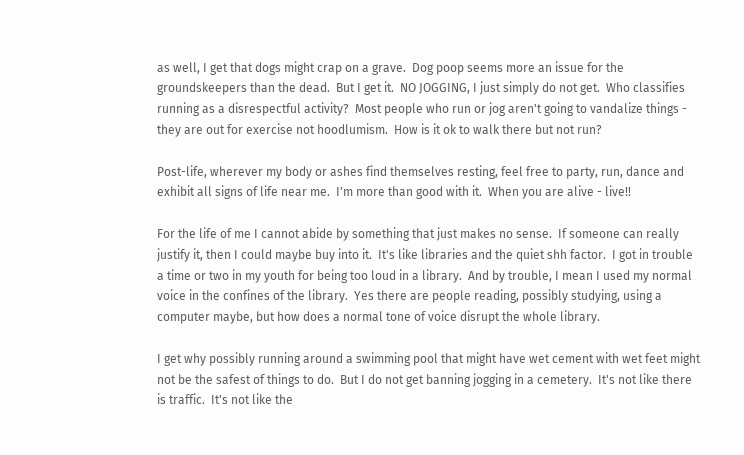as well, I get that dogs might crap on a grave.  Dog poop seems more an issue for the groundskeepers than the dead.  But I get it.  NO JOGGING, I just simply do not get.  Who classifies running as a disrespectful activity?  Most people who run or jog aren't going to vandalize things - they are out for exercise not hoodlumism.  How is it ok to walk there but not run?

Post-life, wherever my body or ashes find themselves resting, feel free to party, run, dance and exhibit all signs of life near me.  I'm more than good with it.  When you are alive - live!!

For the life of me I cannot abide by something that just makes no sense.  If someone can really justify it, then I could maybe buy into it.  It's like libraries and the quiet shh factor.  I got in trouble a time or two in my youth for being too loud in a library.  And by trouble, I mean I used my normal voice in the confines of the library.  Yes there are people reading, possibly studying, using a computer maybe, but how does a normal tone of voice disrupt the whole library.

I get why possibly running around a swimming pool that might have wet cement with wet feet might not be the safest of things to do.  But I do not get banning jogging in a cemetery.  It's not like there is traffic.  It's not like the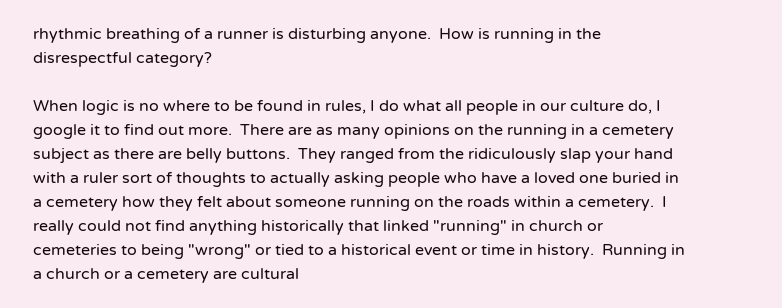rhythmic breathing of a runner is disturbing anyone.  How is running in the disrespectful category?

When logic is no where to be found in rules, I do what all people in our culture do, I google it to find out more.  There are as many opinions on the running in a cemetery subject as there are belly buttons.  They ranged from the ridiculously slap your hand with a ruler sort of thoughts to actually asking people who have a loved one buried in a cemetery how they felt about someone running on the roads within a cemetery.  I really could not find anything historically that linked "running" in church or cemeteries to being "wrong" or tied to a historical event or time in history.  Running in a church or a cemetery are cultural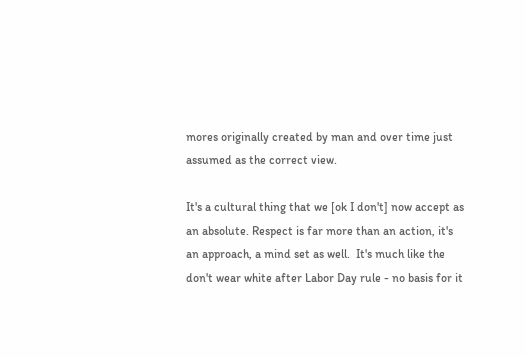mores originally created by man and over time just assumed as the correct view.

It's a cultural thing that we [ok I don't] now accept as an absolute. Respect is far more than an action, it's an approach, a mind set as well.  It's much like the don't wear white after Labor Day rule - no basis for it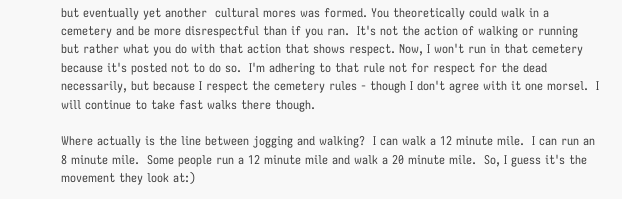but eventually yet another  cultural mores was formed. You theoretically could walk in a cemetery and be more disrespectful than if you ran.  It's not the action of walking or running but rather what you do with that action that shows respect. Now, I won't run in that cemetery because it's posted not to do so.  I'm adhering to that rule not for respect for the dead necessarily, but because I respect the cemetery rules - though I don't agree with it one morsel.  I will continue to take fast walks there though.

Where actually is the line between jogging and walking?  I can walk a 12 minute mile.  I can run an 8 minute mile.  Some people run a 12 minute mile and walk a 20 minute mile.  So, I guess it's the movement they look at:)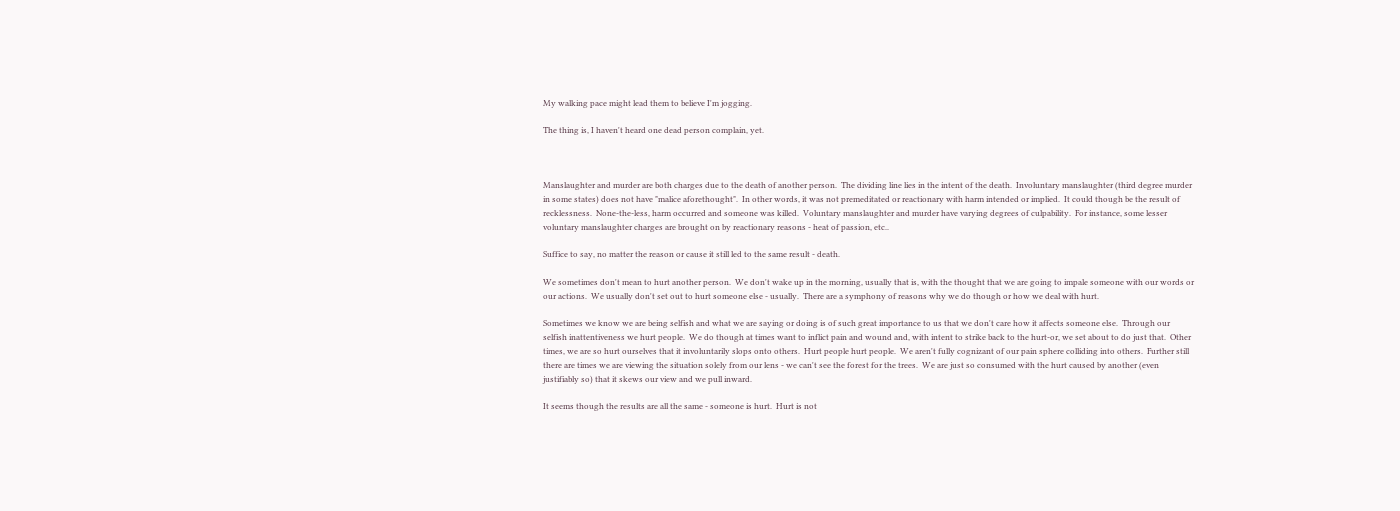My walking pace might lead them to believe I'm jogging.

The thing is, I haven't heard one dead person complain, yet.



Manslaughter and murder are both charges due to the death of another person.  The dividing line lies in the intent of the death.  Involuntary manslaughter (third degree murder in some states) does not have "malice aforethought".  In other words, it was not premeditated or reactionary with harm intended or implied.  It could though be the result of recklessness.  None-the-less, harm occurred and someone was killed.  Voluntary manslaughter and murder have varying degrees of culpability.  For instance, some lesser voluntary manslaughter charges are brought on by reactionary reasons - heat of passion, etc..

Suffice to say, no matter the reason or cause it still led to the same result - death.

We sometimes don't mean to hurt another person.  We don't wake up in the morning, usually that is, with the thought that we are going to impale someone with our words or our actions.  We usually don't set out to hurt someone else - usually.  There are a symphony of reasons why we do though or how we deal with hurt.

Sometimes we know we are being selfish and what we are saying or doing is of such great importance to us that we don't care how it affects someone else.  Through our selfish inattentiveness we hurt people.  We do though at times want to inflict pain and wound and, with intent to strike back to the hurt-or, we set about to do just that.  Other times, we are so hurt ourselves that it involuntarily slops onto others.  Hurt people hurt people.  We aren't fully cognizant of our pain sphere colliding into others.  Further still there are times we are viewing the situation solely from our lens - we can't see the forest for the trees.  We are just so consumed with the hurt caused by another (even justifiably so) that it skews our view and we pull inward.

It seems though the results are all the same - someone is hurt.  Hurt is not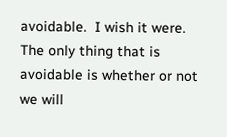avoidable.  I wish it were.  The only thing that is avoidable is whether or not we will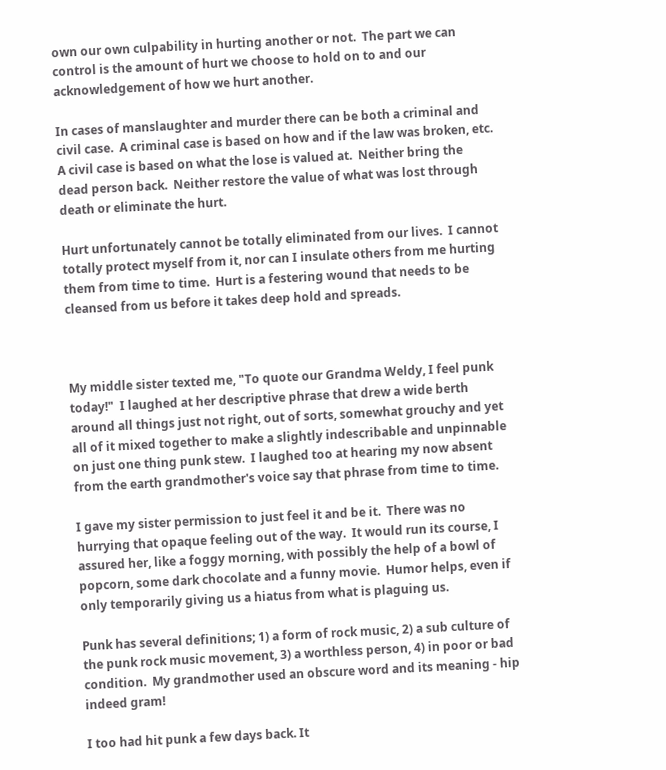own our own culpability in hurting another or not.  The part we can control is the amount of hurt we choose to hold on to and our acknowledgement of how we hurt another.

In cases of manslaughter and murder there can be both a criminal and civil case.  A criminal case is based on how and if the law was broken, etc.  A civil case is based on what the lose is valued at.  Neither bring the dead person back.  Neither restore the value of what was lost through death or eliminate the hurt.

Hurt unfortunately cannot be totally eliminated from our lives.  I cannot totally protect myself from it, nor can I insulate others from me hurting them from time to time.  Hurt is a festering wound that needs to be cleansed from us before it takes deep hold and spreads.



My middle sister texted me, "To quote our Grandma Weldy, I feel punk today!"  I laughed at her descriptive phrase that drew a wide berth around all things just not right, out of sorts, somewhat grouchy and yet all of it mixed together to make a slightly indescribable and unpinnable on just one thing punk stew.  I laughed too at hearing my now absent from the earth grandmother's voice say that phrase from time to time.

I gave my sister permission to just feel it and be it.  There was no hurrying that opaque feeling out of the way.  It would run its course, I assured her, like a foggy morning, with possibly the help of a bowl of popcorn, some dark chocolate and a funny movie.  Humor helps, even if only temporarily giving us a hiatus from what is plaguing us.

Punk has several definitions; 1) a form of rock music, 2) a sub culture of the punk rock music movement, 3) a worthless person, 4) in poor or bad condition.  My grandmother used an obscure word and its meaning - hip indeed gram!

I too had hit punk a few days back. It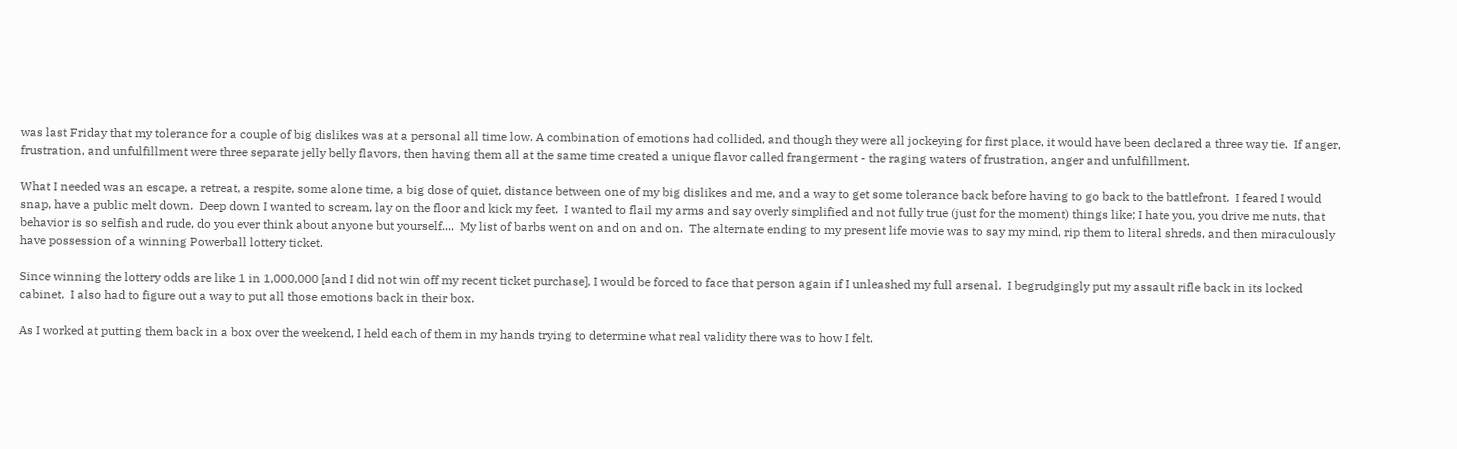was last Friday that my tolerance for a couple of big dislikes was at a personal all time low. A combination of emotions had collided, and though they were all jockeying for first place, it would have been declared a three way tie.  If anger, frustration, and unfulfillment were three separate jelly belly flavors, then having them all at the same time created a unique flavor called frangerment - the raging waters of frustration, anger and unfulfillment.

What I needed was an escape, a retreat, a respite, some alone time, a big dose of quiet, distance between one of my big dislikes and me, and a way to get some tolerance back before having to go back to the battlefront.  I feared I would snap, have a public melt down.  Deep down I wanted to scream, lay on the floor and kick my feet.  I wanted to flail my arms and say overly simplified and not fully true (just for the moment) things like; I hate you, you drive me nuts, that behavior is so selfish and rude, do you ever think about anyone but yourself....  My list of barbs went on and on and on.  The alternate ending to my present life movie was to say my mind, rip them to literal shreds, and then miraculously have possession of a winning Powerball lottery ticket.

Since winning the lottery odds are like 1 in 1,000,000 [and I did not win off my recent ticket purchase], I would be forced to face that person again if I unleashed my full arsenal.  I begrudgingly put my assault rifle back in its locked cabinet.  I also had to figure out a way to put all those emotions back in their box.

As I worked at putting them back in a box over the weekend, I held each of them in my hands trying to determine what real validity there was to how I felt.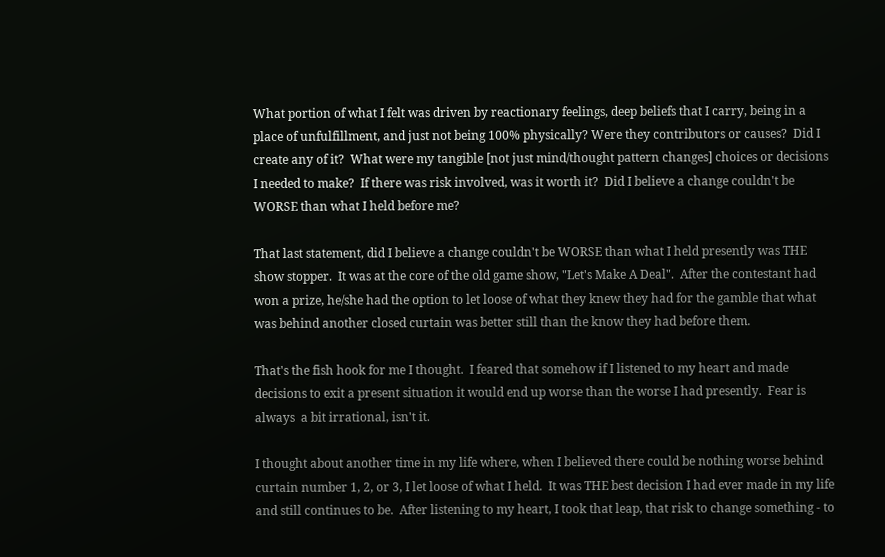What portion of what I felt was driven by reactionary feelings, deep beliefs that I carry, being in a place of unfulfillment, and just not being 100% physically? Were they contributors or causes?  Did I create any of it?  What were my tangible [not just mind/thought pattern changes] choices or decisions I needed to make?  If there was risk involved, was it worth it?  Did I believe a change couldn't be WORSE than what I held before me?

That last statement, did I believe a change couldn't be WORSE than what I held presently was THE show stopper.  It was at the core of the old game show, "Let's Make A Deal".  After the contestant had won a prize, he/she had the option to let loose of what they knew they had for the gamble that what was behind another closed curtain was better still than the know they had before them.

That's the fish hook for me I thought.  I feared that somehow if I listened to my heart and made decisions to exit a present situation it would end up worse than the worse I had presently.  Fear is always  a bit irrational, isn't it.

I thought about another time in my life where, when I believed there could be nothing worse behind curtain number 1, 2, or 3, I let loose of what I held.  It was THE best decision I had ever made in my life and still continues to be.  After listening to my heart, I took that leap, that risk to change something - to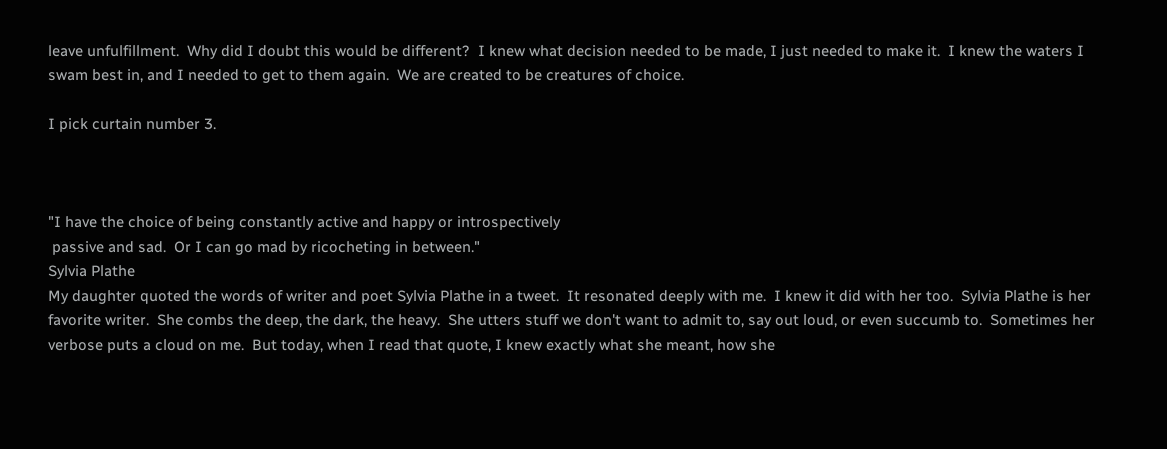leave unfulfillment.  Why did I doubt this would be different?  I knew what decision needed to be made, I just needed to make it.  I knew the waters I swam best in, and I needed to get to them again.  We are created to be creatures of choice.

I pick curtain number 3.



"I have the choice of being constantly active and happy or introspectively
 passive and sad.  Or I can go mad by ricocheting in between."
Sylvia Plathe
My daughter quoted the words of writer and poet Sylvia Plathe in a tweet.  It resonated deeply with me.  I knew it did with her too.  Sylvia Plathe is her favorite writer.  She combs the deep, the dark, the heavy.  She utters stuff we don't want to admit to, say out loud, or even succumb to.  Sometimes her verbose puts a cloud on me.  But today, when I read that quote, I knew exactly what she meant, how she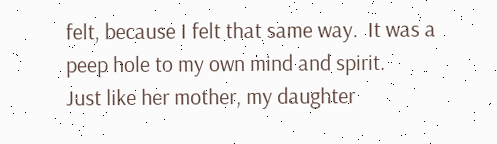felt, because I felt that same way.  It was a peep hole to my own mind and spirit.
Just like her mother, my daughter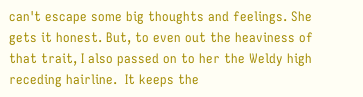can't escape some big thoughts and feelings. She gets it honest. But, to even out the heaviness of that trait, I also passed on to her the Weldy high receding hairline.  It keeps the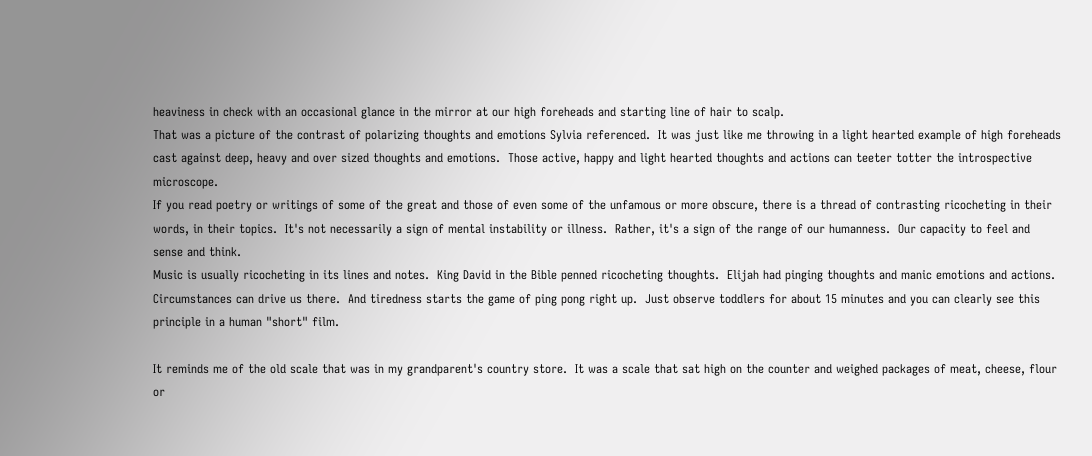heaviness in check with an occasional glance in the mirror at our high foreheads and starting line of hair to scalp.
That was a picture of the contrast of polarizing thoughts and emotions Sylvia referenced.  It was just like me throwing in a light hearted example of high foreheads cast against deep, heavy and over sized thoughts and emotions.  Those active, happy and light hearted thoughts and actions can teeter totter the introspective microscope.
If you read poetry or writings of some of the great and those of even some of the unfamous or more obscure, there is a thread of contrasting ricocheting in their words, in their topics.  It's not necessarily a sign of mental instability or illness.  Rather, it's a sign of the range of our humanness.  Our capacity to feel and sense and think.
Music is usually ricocheting in its lines and notes.  King David in the Bible penned ricocheting thoughts.  Elijah had pinging thoughts and manic emotions and actions.  Circumstances can drive us there.  And tiredness starts the game of ping pong right up.  Just observe toddlers for about 15 minutes and you can clearly see this principle in a human "short" film.

It reminds me of the old scale that was in my grandparent's country store.  It was a scale that sat high on the counter and weighed packages of meat, cheese, flour or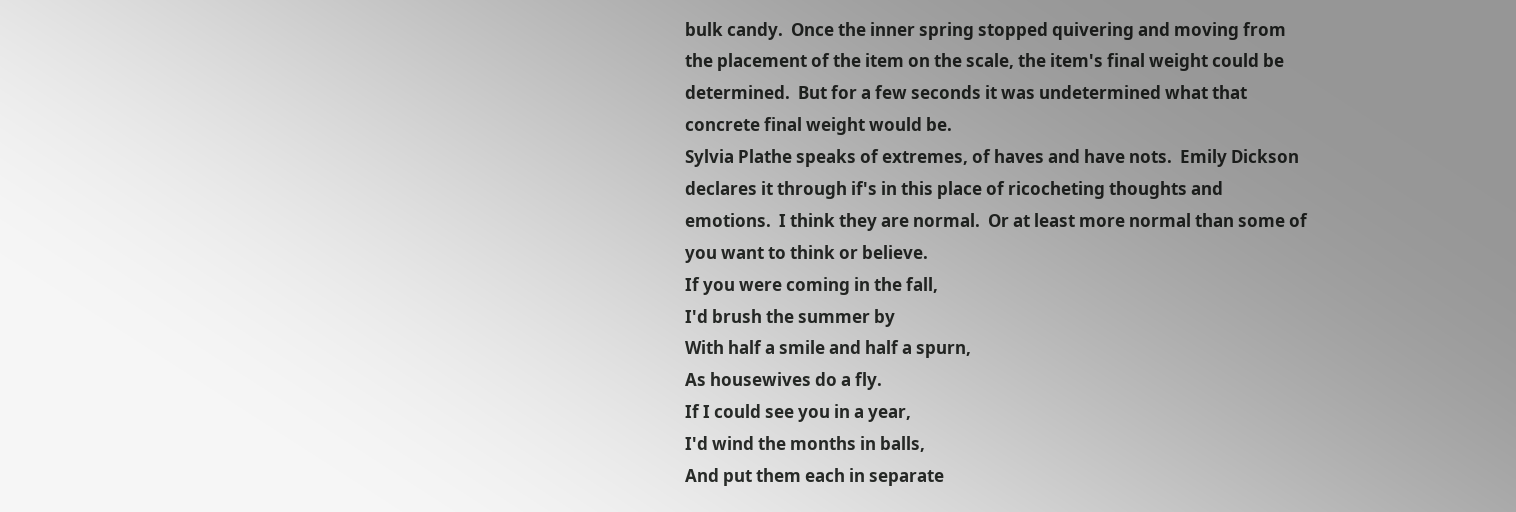bulk candy.  Once the inner spring stopped quivering and moving from the placement of the item on the scale, the item's final weight could be determined.  But for a few seconds it was undetermined what that concrete final weight would be.
Sylvia Plathe speaks of extremes, of haves and have nots.  Emily Dickson declares it through if's in this place of ricocheting thoughts and emotions.  I think they are normal.  Or at least more normal than some of you want to think or believe.
If you were coming in the fall,
I'd brush the summer by
With half a smile and half a spurn,
As housewives do a fly.
If I could see you in a year,
I'd wind the months in balls,
And put them each in separate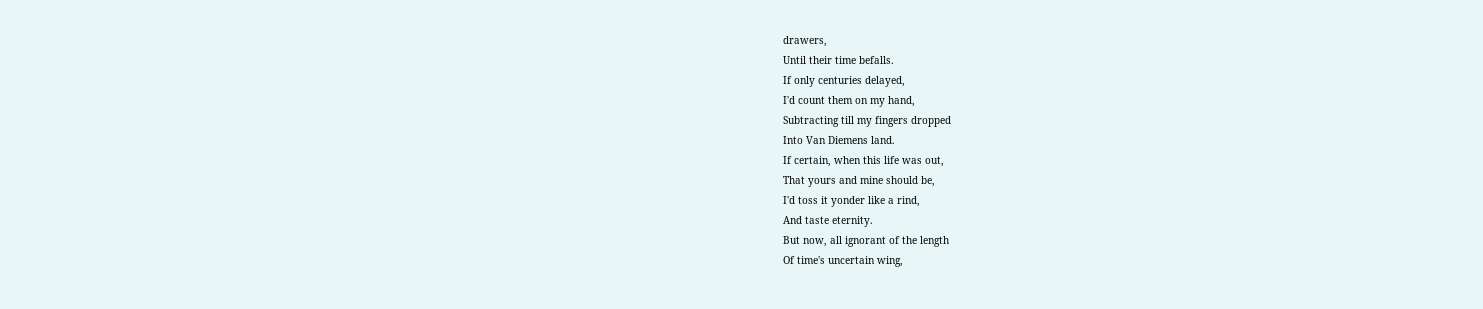drawers,
Until their time befalls.
If only centuries delayed,
I'd count them on my hand,
Subtracting till my fingers dropped
Into Van Diemens land.
If certain, when this life was out,
That yours and mine should be,
I'd toss it yonder like a rind,
And taste eternity.
But now, all ignorant of the length
Of time's uncertain wing,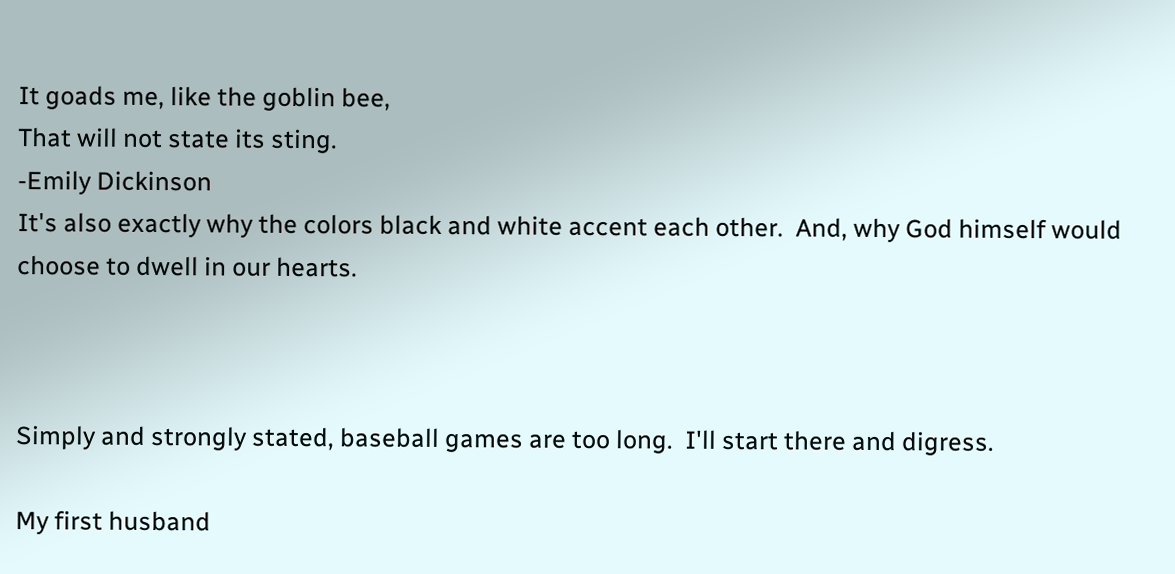It goads me, like the goblin bee,
That will not state its sting.
-Emily Dickinson
It's also exactly why the colors black and white accent each other.  And, why God himself would choose to dwell in our hearts.



Simply and strongly stated, baseball games are too long.  I'll start there and digress.

My first husband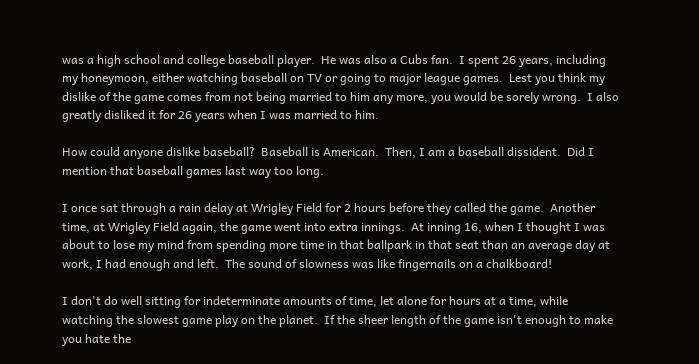was a high school and college baseball player.  He was also a Cubs fan.  I spent 26 years, including my honeymoon, either watching baseball on TV or going to major league games.  Lest you think my dislike of the game comes from not being married to him any more, you would be sorely wrong.  I also greatly disliked it for 26 years when I was married to him.

How could anyone dislike baseball?  Baseball is American.  Then, I am a baseball dissident.  Did I mention that baseball games last way too long.

I once sat through a rain delay at Wrigley Field for 2 hours before they called the game.  Another time, at Wrigley Field again, the game went into extra innings.  At inning 16, when I thought I was about to lose my mind from spending more time in that ballpark in that seat than an average day at work, I had enough and left.  The sound of slowness was like fingernails on a chalkboard!

I don't do well sitting for indeterminate amounts of time, let alone for hours at a time, while watching the slowest game play on the planet.  If the sheer length of the game isn't enough to make you hate the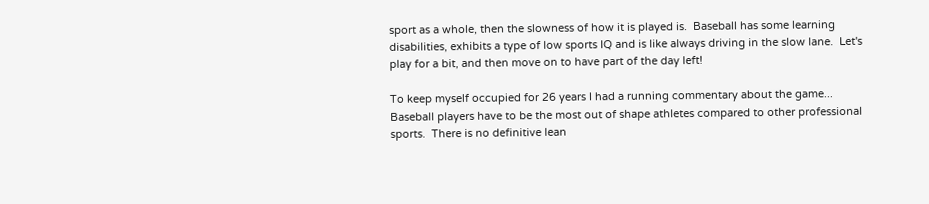sport as a whole, then the slowness of how it is played is.  Baseball has some learning disabilities, exhibits a type of low sports IQ and is like always driving in the slow lane.  Let's play for a bit, and then move on to have part of the day left!

To keep myself occupied for 26 years I had a running commentary about the game...  Baseball players have to be the most out of shape athletes compared to other professional sports.  There is no definitive lean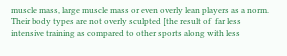muscle mass, large muscle mass or even overly lean players as a norm.  Their body types are not overly sculpted [the result of  far less intensive training as compared to other sports along with less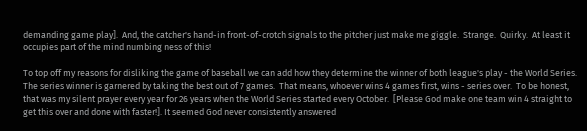demanding game play].  And, the catcher's hand-in front-of-crotch signals to the pitcher just make me giggle.  Strange.  Quirky.  At least it occupies part of the mind numbing ness of this!

To top off my reasons for disliking the game of baseball we can add how they determine the winner of both league's play - the World Series.  The series winner is garnered by taking the best out of 7 games.  That means, whoever wins 4 games first, wins - series over.  To be honest, that was my silent prayer every year for 26 years when the World Series started every October.  [Please God make one team win 4 straight to get this over and done with faster!]. It seemed God never consistently answered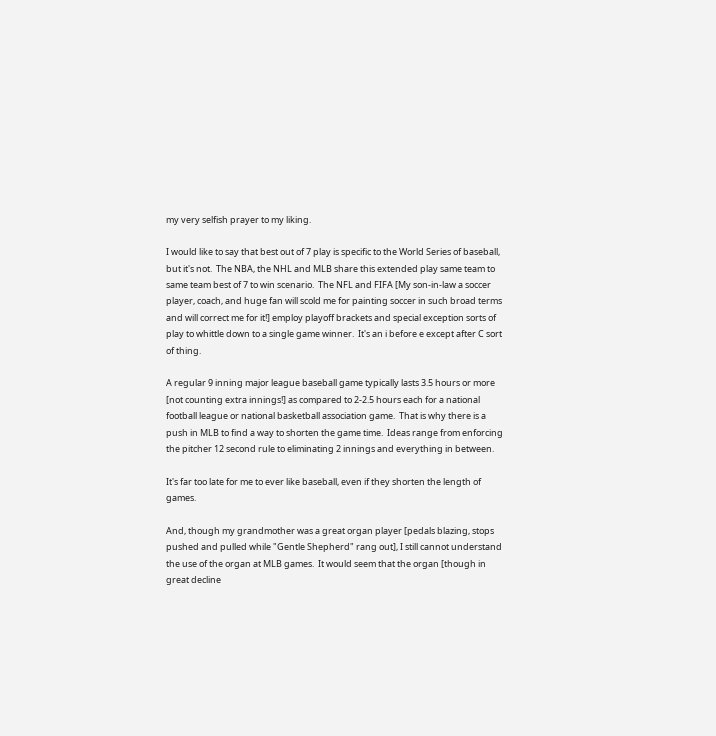my very selfish prayer to my liking.

I would like to say that best out of 7 play is specific to the World Series of baseball, but it's not.  The NBA, the NHL and MLB share this extended play same team to same team best of 7 to win scenario.  The NFL and FIFA [My son-in-law a soccer player, coach, and huge fan will scold me for painting soccer in such broad terms and will correct me for it!] employ playoff brackets and special exception sorts of play to whittle down to a single game winner.  It's an i before e except after C sort of thing.

A regular 9 inning major league baseball game typically lasts 3.5 hours or more [not counting extra innings!] as compared to 2-2.5 hours each for a national football league or national basketball association game.  That is why there is a push in MLB to find a way to shorten the game time.  Ideas range from enforcing the pitcher 12 second rule to eliminating 2 innings and everything in between.

It's far too late for me to ever like baseball, even if they shorten the length of games.

And, though my grandmother was a great organ player [pedals blazing, stops pushed and pulled while "Gentle Shepherd" rang out], I still cannot understand the use of the organ at MLB games.  It would seem that the organ [though in great decline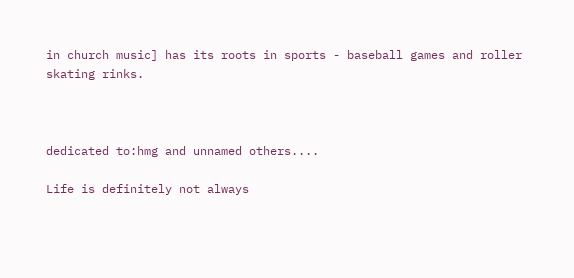in church music] has its roots in sports - baseball games and roller skating rinks.



dedicated to:hmg and unnamed others....

Life is definitely not always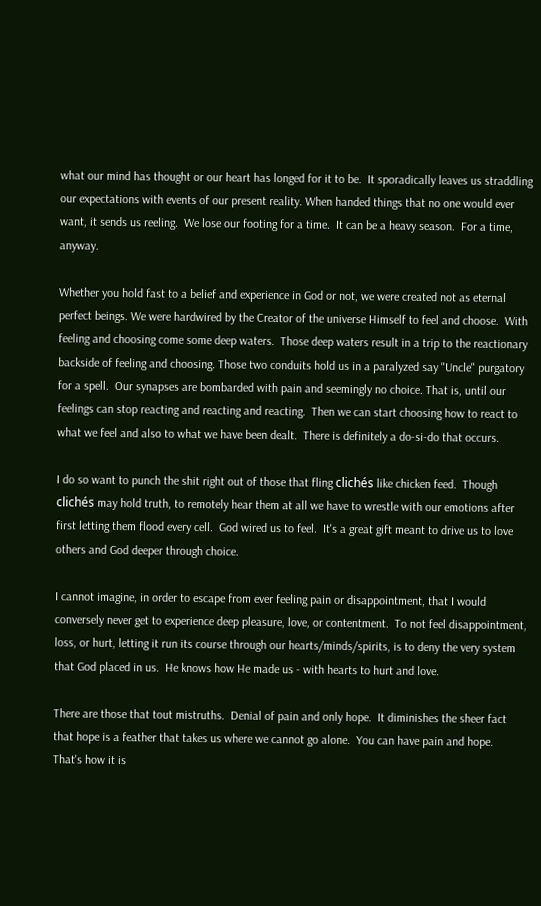what our mind has thought or our heart has longed for it to be.  It sporadically leaves us straddling our expectations with events of our present reality. When handed things that no one would ever want, it sends us reeling.  We lose our footing for a time.  It can be a heavy season.  For a time, anyway.

Whether you hold fast to a belief and experience in God or not, we were created not as eternal perfect beings. We were hardwired by the Creator of the universe Himself to feel and choose.  With feeling and choosing come some deep waters.  Those deep waters result in a trip to the reactionary backside of feeling and choosing. Those two conduits hold us in a paralyzed say "Uncle" purgatory for a spell.  Our synapses are bombarded with pain and seemingly no choice. That is, until our feelings can stop reacting and reacting and reacting.  Then we can start choosing how to react to what we feel and also to what we have been dealt.  There is definitely a do-si-do that occurs.

I do so want to punch the shit right out of those that fling clichés like chicken feed.  Though clichés may hold truth, to remotely hear them at all we have to wrestle with our emotions after first letting them flood every cell.  God wired us to feel.  It's a great gift meant to drive us to love others and God deeper through choice.

I cannot imagine, in order to escape from ever feeling pain or disappointment, that I would conversely never get to experience deep pleasure, love, or contentment.  To not feel disappointment, loss, or hurt, letting it run its course through our hearts/minds/spirits, is to deny the very system that God placed in us.  He knows how He made us - with hearts to hurt and love.

There are those that tout mistruths.  Denial of pain and only hope.  It diminishes the sheer fact that hope is a feather that takes us where we cannot go alone.  You can have pain and hope.  That's how it is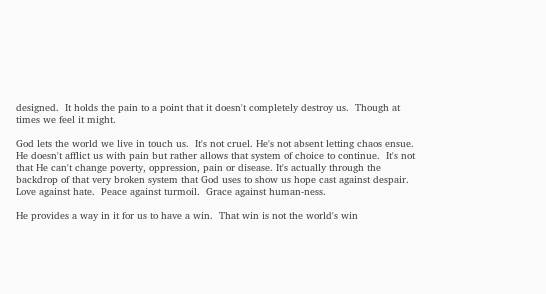designed.  It holds the pain to a point that it doesn't completely destroy us.  Though at times we feel it might.

God lets the world we live in touch us.  It's not cruel. He's not absent letting chaos ensue. He doesn't afflict us with pain but rather allows that system of choice to continue.  It's not that He can't change poverty, oppression, pain or disease. It's actually through the backdrop of that very broken system that God uses to show us hope cast against despair.  Love against hate.  Peace against turmoil.  Grace against human-ness.

He provides a way in it for us to have a win.  That win is not the world's win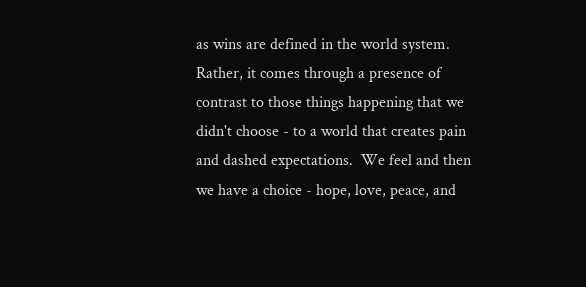as wins are defined in the world system.  Rather, it comes through a presence of contrast to those things happening that we didn't choose - to a world that creates pain and dashed expectations.  We feel and then we have a choice - hope, love, peace, and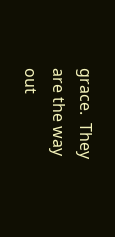grace.  They are the way out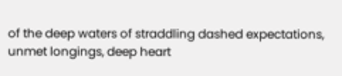of the deep waters of straddling dashed expectations, unmet longings, deep heart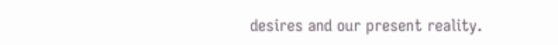desires and our present reality.